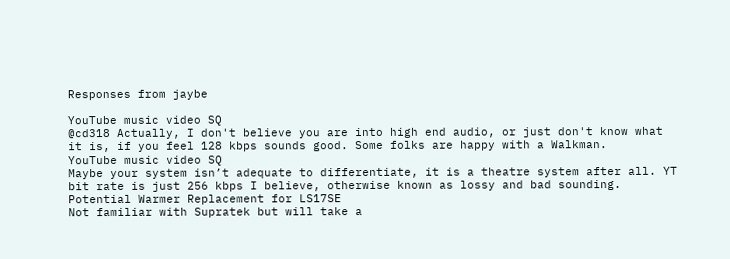Responses from jaybe

YouTube music video SQ
@cd318 Actually, I don't believe you are into high end audio, or just don't know what it is, if you feel 128 kbps sounds good. Some folks are happy with a Walkman.
YouTube music video SQ
Maybe your system isn’t adequate to differentiate, it is a theatre system after all. YT bit rate is just 256 kbps I believe, otherwise known as lossy and bad sounding.
Potential Warmer Replacement for LS17SE
Not familiar with Supratek but will take a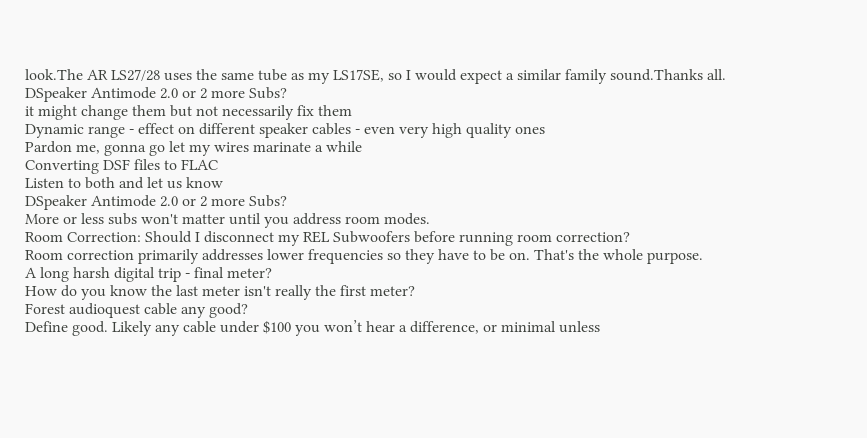look.The AR LS27/28 uses the same tube as my LS17SE, so I would expect a similar family sound.Thanks all.
DSpeaker Antimode 2.0 or 2 more Subs?
it might change them but not necessarily fix them
Dynamic range - effect on different speaker cables - even very high quality ones
Pardon me, gonna go let my wires marinate a while
Converting DSF files to FLAC
Listen to both and let us know
DSpeaker Antimode 2.0 or 2 more Subs?
More or less subs won't matter until you address room modes.
Room Correction: Should I disconnect my REL Subwoofers before running room correction?
Room correction primarily addresses lower frequencies so they have to be on. That's the whole purpose.
A long harsh digital trip - final meter?
How do you know the last meter isn't really the first meter?
Forest audioquest cable any good?
Define good. Likely any cable under $100 you won’t hear a difference, or minimal unless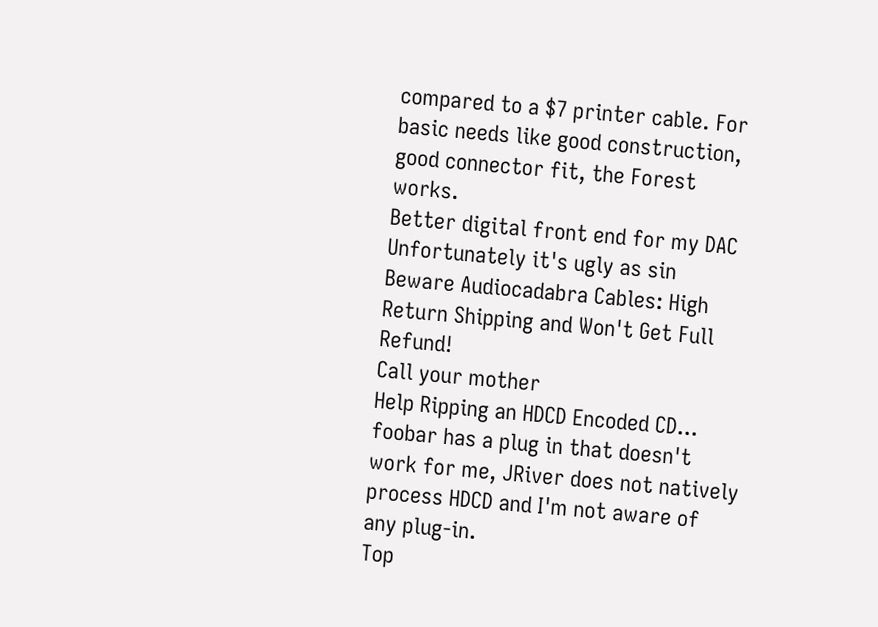compared to a $7 printer cable. For basic needs like good construction, good connector fit, the Forest works.
Better digital front end for my DAC
Unfortunately it's ugly as sin
Beware Audiocadabra Cables: High Return Shipping and Won't Get Full Refund!
Call your mother
Help Ripping an HDCD Encoded CD...
foobar has a plug in that doesn't work for me, JRiver does not natively process HDCD and I'm not aware of any plug-in.
Top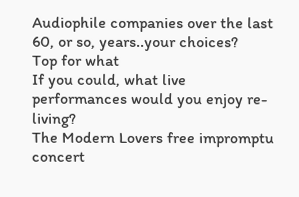Audiophile companies over the last 60, or so, years..your choices?
Top for what
If you could, what live performances would you enjoy re-living?
The Modern Lovers free impromptu concert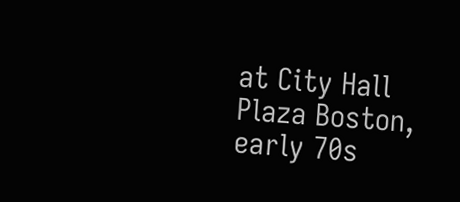at City Hall Plaza Boston, early 70s